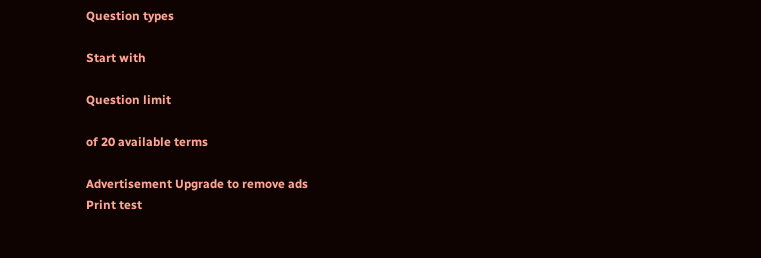Question types

Start with

Question limit

of 20 available terms

Advertisement Upgrade to remove ads
Print test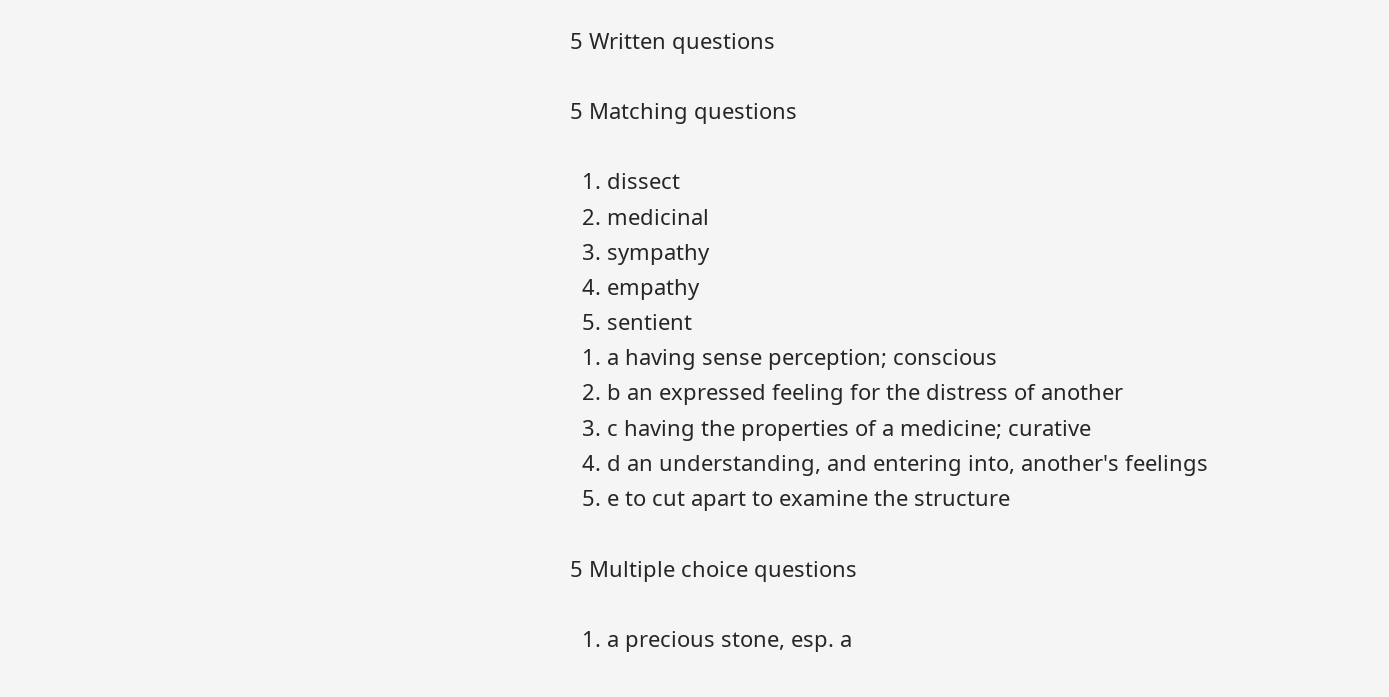5 Written questions

5 Matching questions

  1. dissect
  2. medicinal
  3. sympathy
  4. empathy
  5. sentient
  1. a having sense perception; conscious
  2. b an expressed feeling for the distress of another
  3. c having the properties of a medicine; curative
  4. d an understanding, and entering into, another's feelings
  5. e to cut apart to examine the structure

5 Multiple choice questions

  1. a precious stone, esp. a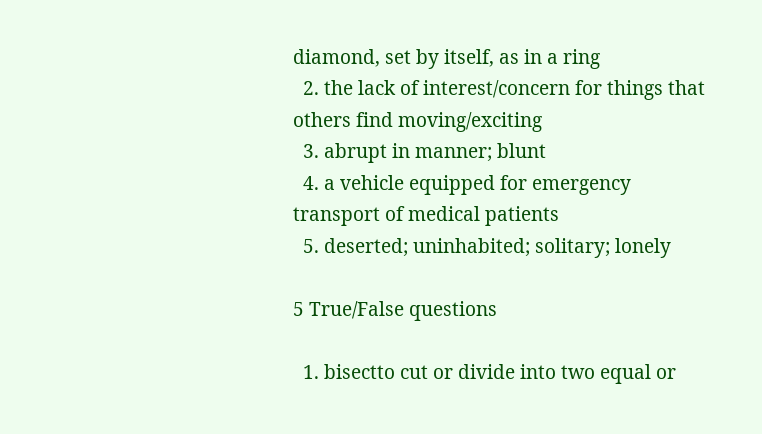diamond, set by itself, as in a ring
  2. the lack of interest/concern for things that others find moving/exciting
  3. abrupt in manner; blunt
  4. a vehicle equipped for emergency transport of medical patients
  5. deserted; uninhabited; solitary; lonely

5 True/False questions

  1. bisectto cut or divide into two equal or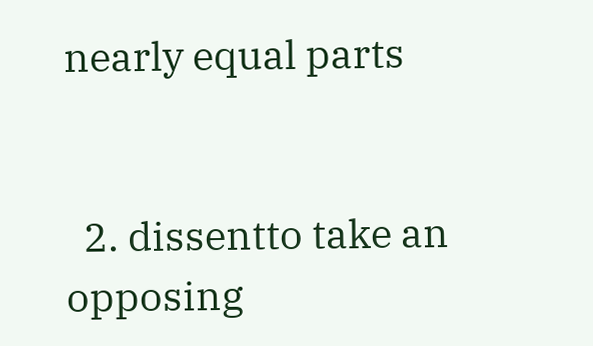nearly equal parts


  2. dissentto take an opposing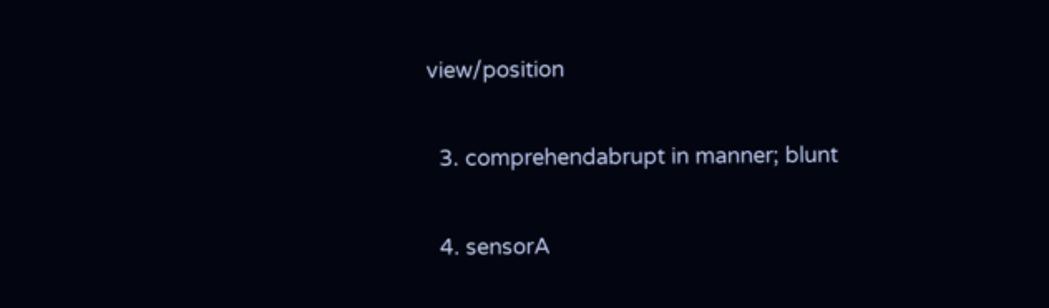view/position


  3. comprehendabrupt in manner; blunt


  4. sensorA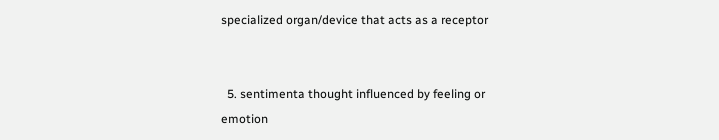specialized organ/device that acts as a receptor


  5. sentimenta thought influenced by feeling or emotion